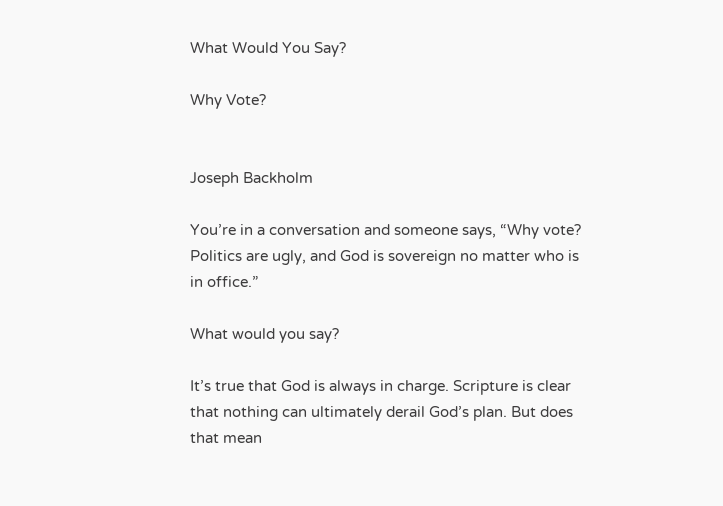What Would You Say?

Why Vote?


Joseph Backholm

You’re in a conversation and someone says, “Why vote? Politics are ugly, and God is sovereign no matter who is in office.”

What would you say?

It’s true that God is always in charge. Scripture is clear that nothing can ultimately derail God’s plan. But does that mean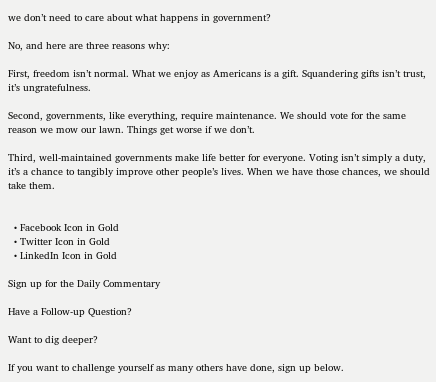we don’t need to care about what happens in government?

No, and here are three reasons why:

First, freedom isn’t normal. What we enjoy as Americans is a gift. Squandering gifts isn’t trust, it’s ungratefulness.

Second, governments, like everything, require maintenance. We should vote for the same reason we mow our lawn. Things get worse if we don’t.

Third, well-maintained governments make life better for everyone. Voting isn’t simply a duty, it’s a chance to tangibly improve other people’s lives. When we have those chances, we should take them.


  • Facebook Icon in Gold
  • Twitter Icon in Gold
  • LinkedIn Icon in Gold

Sign up for the Daily Commentary

Have a Follow-up Question?

Want to dig deeper?

If you want to challenge yourself as many others have done, sign up below.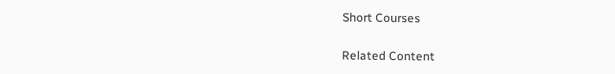Short Courses

Related Content